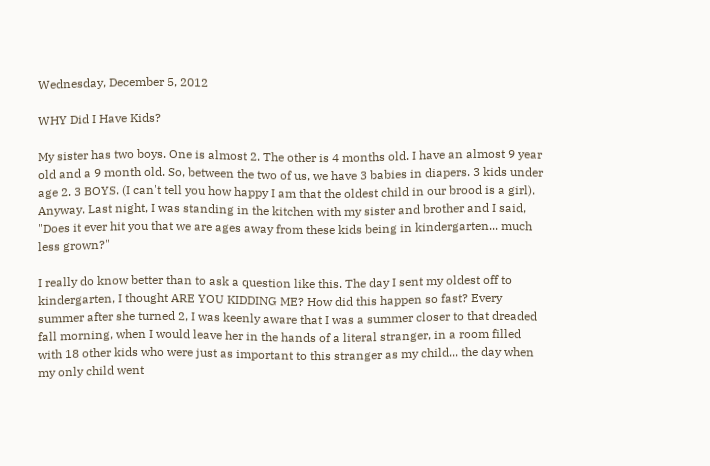Wednesday, December 5, 2012

WHY Did I Have Kids?

My sister has two boys. One is almost 2. The other is 4 months old. I have an almost 9 year old and a 9 month old. So, between the two of us, we have 3 babies in diapers. 3 kids under age 2. 3 BOYS. (I can't tell you how happy I am that the oldest child in our brood is a girl). Anyway. Last night, I was standing in the kitchen with my sister and brother and I said, "Does it ever hit you that we are ages away from these kids being in kindergarten... much less grown?"

I really do know better than to ask a question like this. The day I sent my oldest off to kindergarten, I thought ARE YOU KIDDING ME? How did this happen so fast? Every summer after she turned 2, I was keenly aware that I was a summer closer to that dreaded fall morning, when I would leave her in the hands of a literal stranger, in a room filled with 18 other kids who were just as important to this stranger as my child... the day when my only child went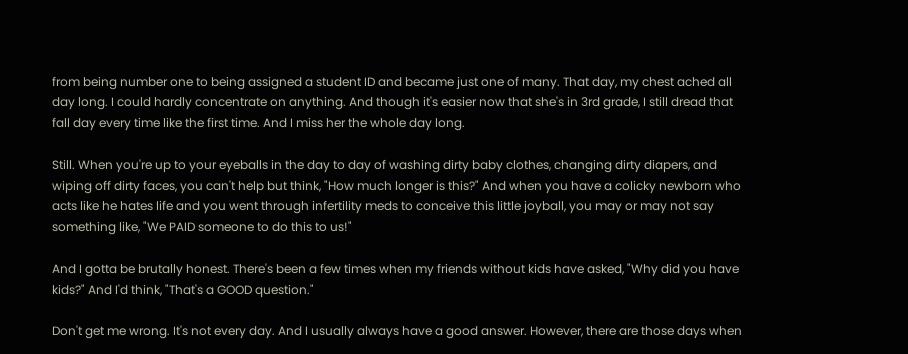from being number one to being assigned a student ID and became just one of many. That day, my chest ached all day long. I could hardly concentrate on anything. And though it's easier now that she's in 3rd grade, I still dread that fall day every time like the first time. And I miss her the whole day long.

Still. When you're up to your eyeballs in the day to day of washing dirty baby clothes, changing dirty diapers, and wiping off dirty faces, you can't help but think, "How much longer is this?" And when you have a colicky newborn who acts like he hates life and you went through infertility meds to conceive this little joyball, you may or may not say something like, "We PAID someone to do this to us!"

And I gotta be brutally honest. There's been a few times when my friends without kids have asked, "Why did you have kids?" And I'd think, "That's a GOOD question."

Don't get me wrong. It's not every day. And I usually always have a good answer. However, there are those days when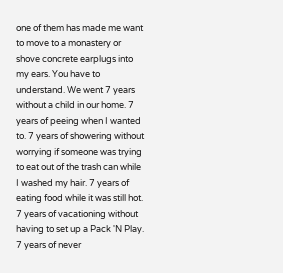one of them has made me want to move to a monastery or shove concrete earplugs into my ears. You have to understand. We went 7 years without a child in our home. 7 years of peeing when I wanted to. 7 years of showering without worrying if someone was trying to eat out of the trash can while I washed my hair. 7 years of eating food while it was still hot. 7 years of vacationing without having to set up a Pack 'N Play. 7 years of never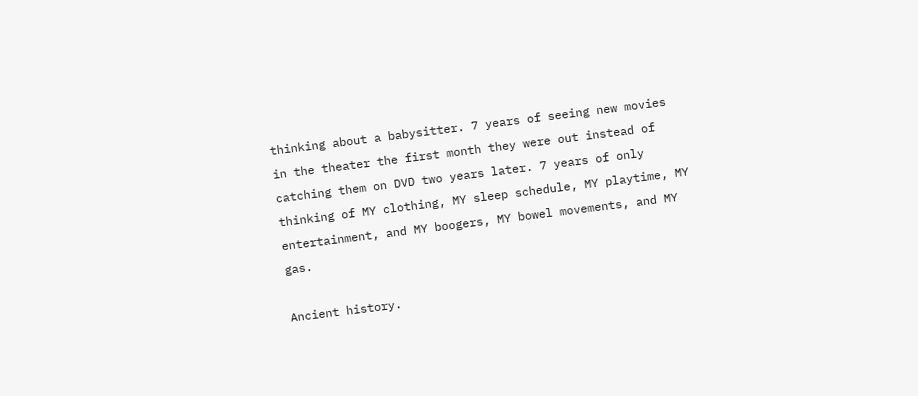thinking about a babysitter. 7 years of seeing new movies in the theater the first month they were out instead of catching them on DVD two years later. 7 years of only thinking of MY clothing, MY sleep schedule, MY playtime, MY entertainment, and MY boogers, MY bowel movements, and MY gas.

Ancient history.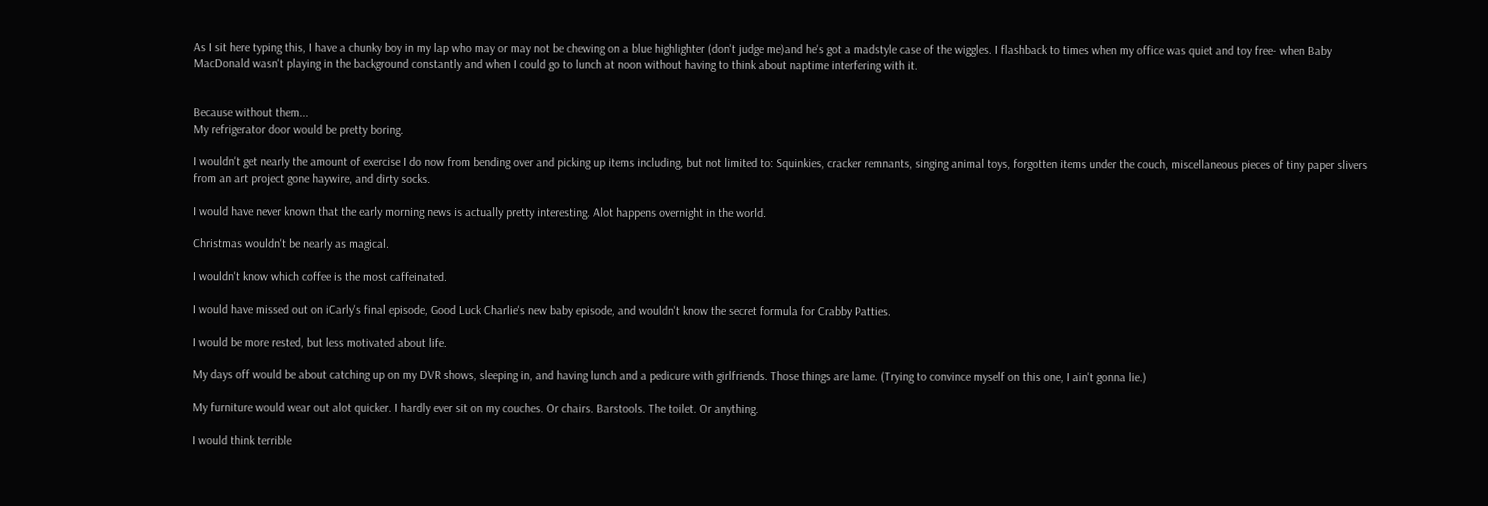As I sit here typing this, I have a chunky boy in my lap who may or may not be chewing on a blue highlighter (don't judge me)and he's got a madstyle case of the wiggles. I flashback to times when my office was quiet and toy free- when Baby MacDonald wasn't playing in the background constantly and when I could go to lunch at noon without having to think about naptime interfering with it.


Because without them...
My refrigerator door would be pretty boring.

I wouldn't get nearly the amount of exercise I do now from bending over and picking up items including, but not limited to: Squinkies, cracker remnants, singing animal toys, forgotten items under the couch, miscellaneous pieces of tiny paper slivers from an art project gone haywire, and dirty socks.

I would have never known that the early morning news is actually pretty interesting. Alot happens overnight in the world.

Christmas wouldn't be nearly as magical.

I wouldn't know which coffee is the most caffeinated.

I would have missed out on iCarly's final episode, Good Luck Charlie's new baby episode, and wouldn't know the secret formula for Crabby Patties.

I would be more rested, but less motivated about life.

My days off would be about catching up on my DVR shows, sleeping in, and having lunch and a pedicure with girlfriends. Those things are lame. (Trying to convince myself on this one, I ain't gonna lie.)

My furniture would wear out alot quicker. I hardly ever sit on my couches. Or chairs. Barstools. The toilet. Or anything.

I would think terrible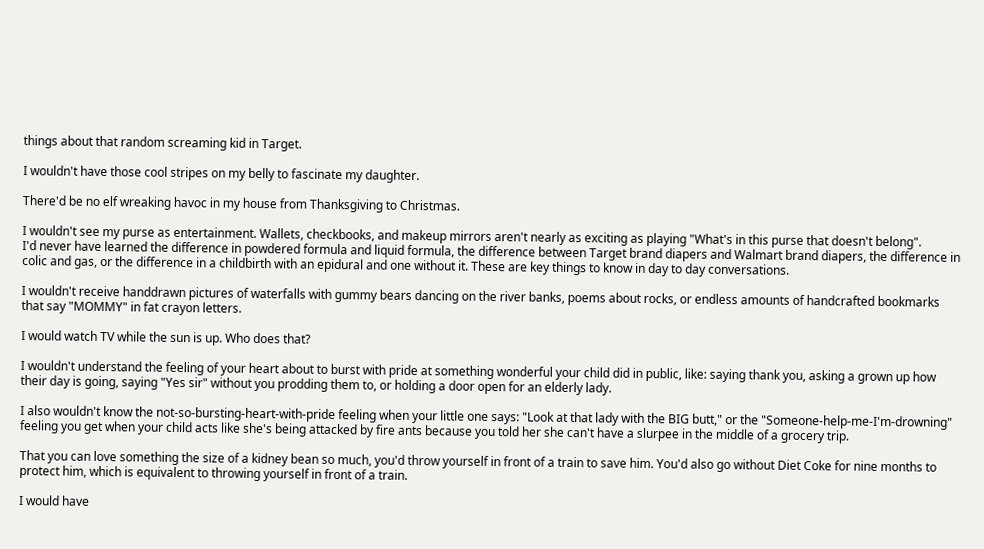things about that random screaming kid in Target.

I wouldn't have those cool stripes on my belly to fascinate my daughter.

There'd be no elf wreaking havoc in my house from Thanksgiving to Christmas.

I wouldn't see my purse as entertainment. Wallets, checkbooks, and makeup mirrors aren't nearly as exciting as playing "What's in this purse that doesn't belong".
I'd never have learned the difference in powdered formula and liquid formula, the difference between Target brand diapers and Walmart brand diapers, the difference in colic and gas, or the difference in a childbirth with an epidural and one without it. These are key things to know in day to day conversations.

I wouldn't receive handdrawn pictures of waterfalls with gummy bears dancing on the river banks, poems about rocks, or endless amounts of handcrafted bookmarks that say "MOMMY" in fat crayon letters.

I would watch TV while the sun is up. Who does that?

I wouldn't understand the feeling of your heart about to burst with pride at something wonderful your child did in public, like: saying thank you, asking a grown up how their day is going, saying "Yes sir" without you prodding them to, or holding a door open for an elderly lady.

I also wouldn't know the not-so-bursting-heart-with-pride feeling when your little one says: "Look at that lady with the BIG butt," or the "Someone-help-me-I'm-drowning" feeling you get when your child acts like she's being attacked by fire ants because you told her she can't have a slurpee in the middle of a grocery trip.

That you can love something the size of a kidney bean so much, you'd throw yourself in front of a train to save him. You'd also go without Diet Coke for nine months to protect him, which is equivalent to throwing yourself in front of a train.

I would have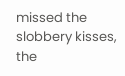missed the slobbery kisses, the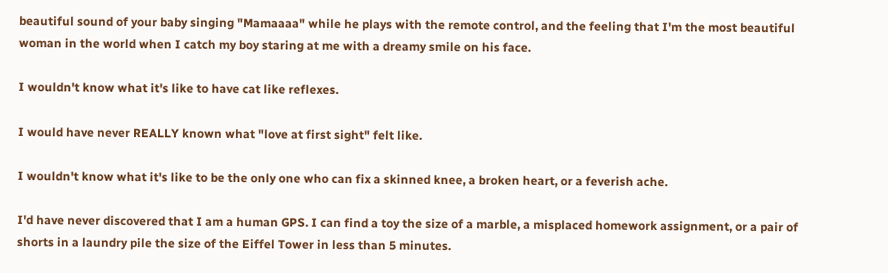beautiful sound of your baby singing "Mamaaaa" while he plays with the remote control, and the feeling that I'm the most beautiful woman in the world when I catch my boy staring at me with a dreamy smile on his face.

I wouldn't know what it's like to have cat like reflexes.

I would have never REALLY known what "love at first sight" felt like.

I wouldn't know what it's like to be the only one who can fix a skinned knee, a broken heart, or a feverish ache.

I'd have never discovered that I am a human GPS. I can find a toy the size of a marble, a misplaced homework assignment, or a pair of shorts in a laundry pile the size of the Eiffel Tower in less than 5 minutes.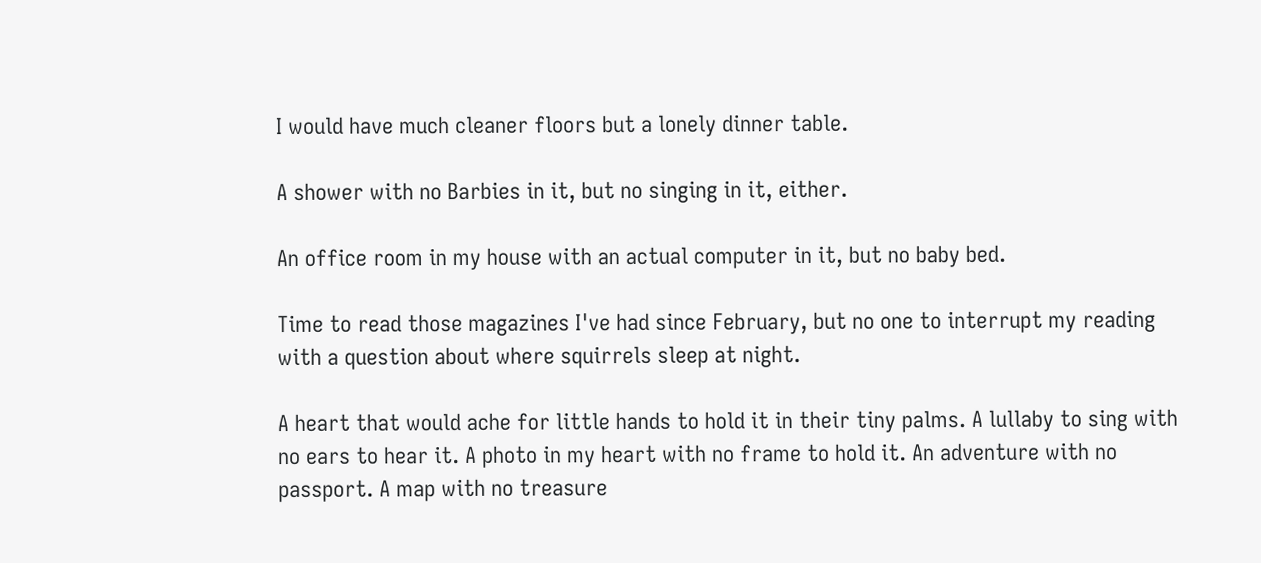I would have much cleaner floors but a lonely dinner table.

A shower with no Barbies in it, but no singing in it, either.

An office room in my house with an actual computer in it, but no baby bed.

Time to read those magazines I've had since February, but no one to interrupt my reading with a question about where squirrels sleep at night.

A heart that would ache for little hands to hold it in their tiny palms. A lullaby to sing with no ears to hear it. A photo in my heart with no frame to hold it. An adventure with no passport. A map with no treasure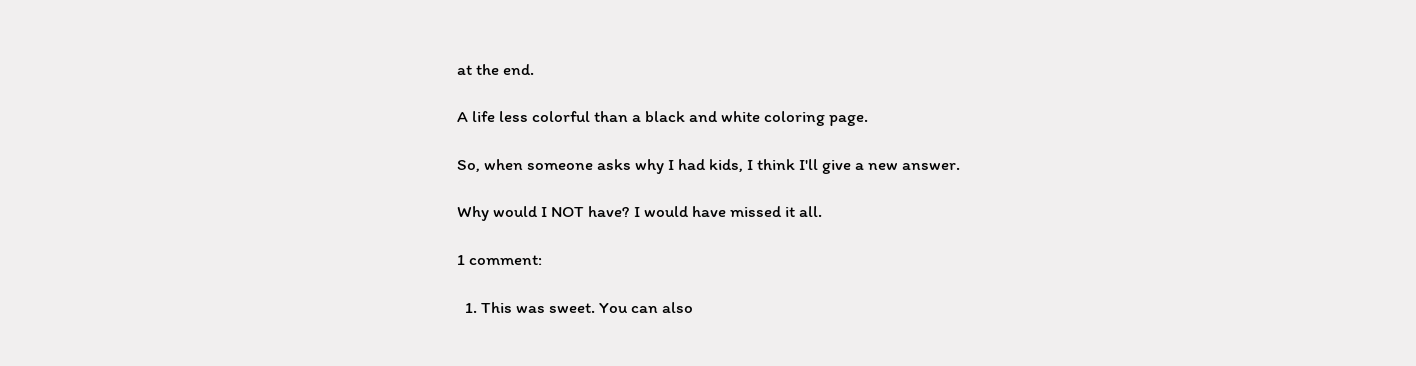at the end.

A life less colorful than a black and white coloring page.

So, when someone asks why I had kids, I think I'll give a new answer.

Why would I NOT have? I would have missed it all.

1 comment:

  1. This was sweet. You can also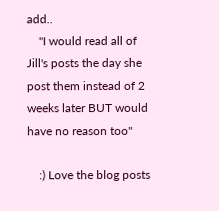add..
    "I would read all of Jill's posts the day she post them instead of 2 weeks later BUT would have no reason too"

    :) Love the blog posts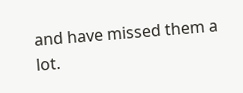and have missed them a lot.